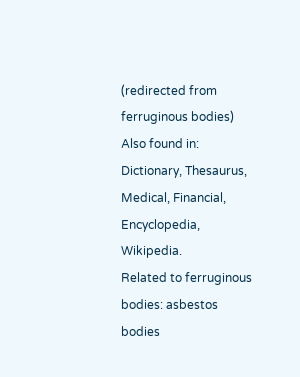(redirected from ferruginous bodies)
Also found in: Dictionary, Thesaurus, Medical, Financial, Encyclopedia, Wikipedia.
Related to ferruginous bodies: asbestos bodies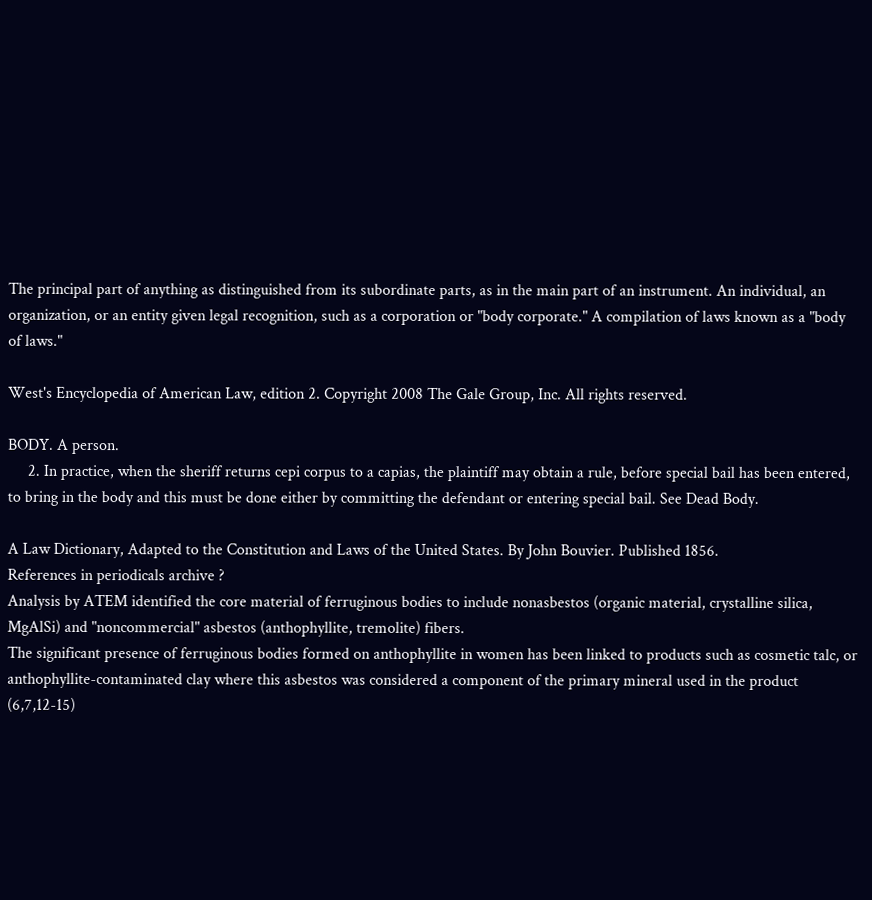The principal part of anything as distinguished from its subordinate parts, as in the main part of an instrument. An individual, an organization, or an entity given legal recognition, such as a corporation or "body corporate." A compilation of laws known as a "body of laws."

West's Encyclopedia of American Law, edition 2. Copyright 2008 The Gale Group, Inc. All rights reserved.

BODY. A person.
     2. In practice, when the sheriff returns cepi corpus to a capias, the plaintiff may obtain a rule, before special bail has been entered, to bring in the body and this must be done either by committing the defendant or entering special bail. See Dead Body.

A Law Dictionary, Adapted to the Constitution and Laws of the United States. By John Bouvier. Published 1856.
References in periodicals archive ?
Analysis by ATEM identified the core material of ferruginous bodies to include nonasbestos (organic material, crystalline silica, MgAlSi) and "noncommercial" asbestos (anthophyllite, tremolite) fibers.
The significant presence of ferruginous bodies formed on anthophyllite in women has been linked to products such as cosmetic talc, or anthophyllite-contaminated clay where this asbestos was considered a component of the primary mineral used in the product (6,7,12-15)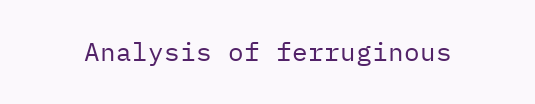Analysis of ferruginous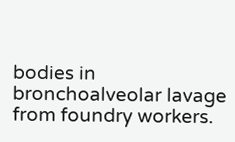bodies in bronchoalveolar lavage from foundry workers.